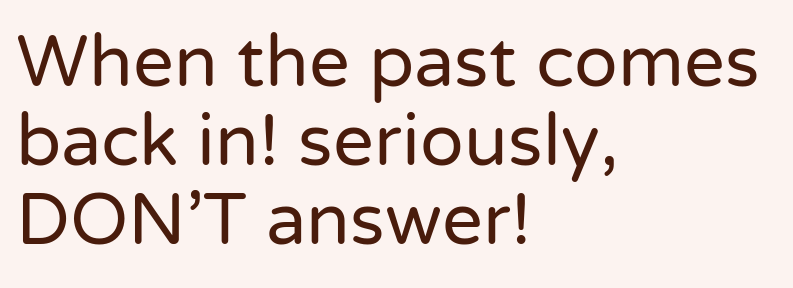When the past comes back in! seriously, DON’T answer!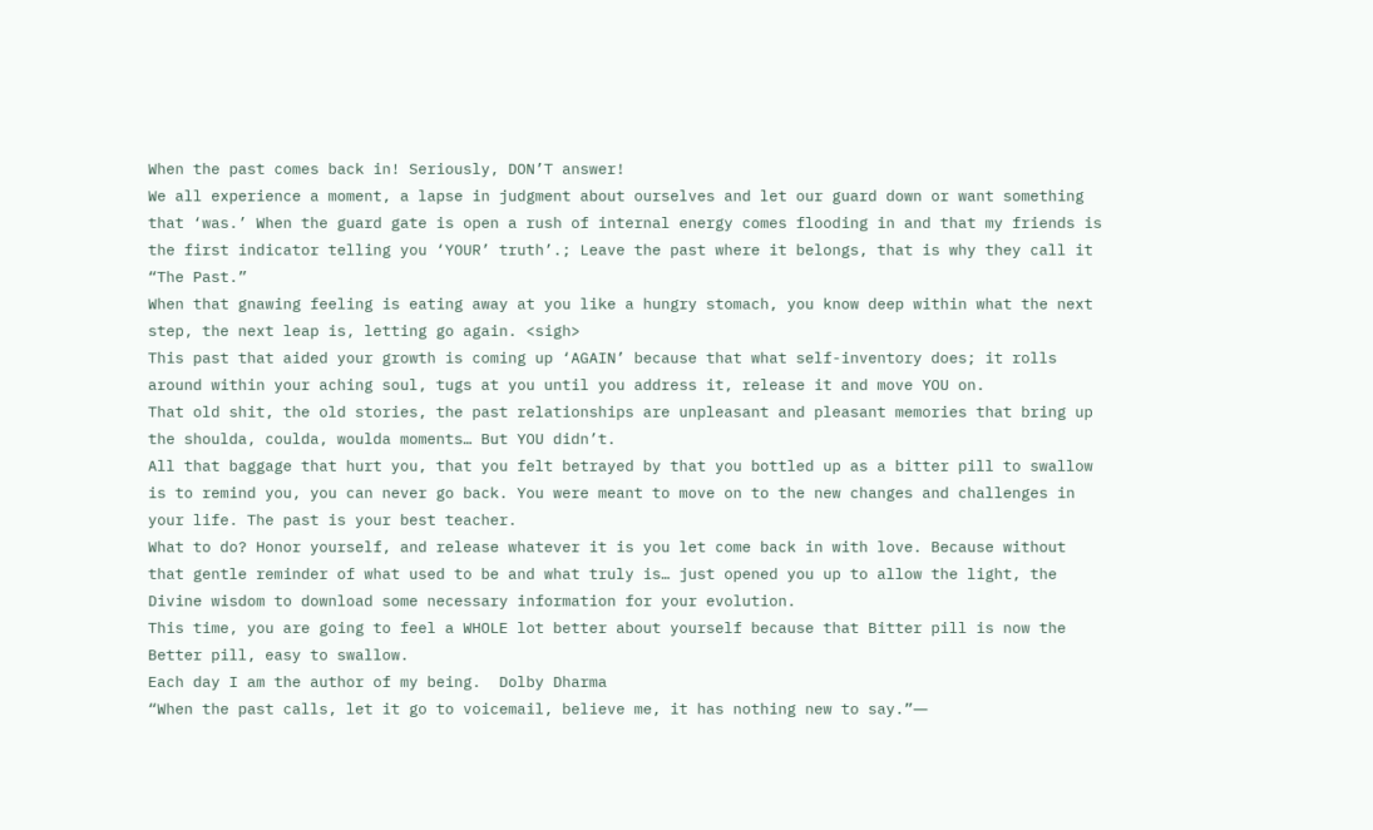When the past comes back in! Seriously, DON’T answer!
We all experience a moment, a lapse in judgment about ourselves and let our guard down or want something that ‘was.’ When the guard gate is open a rush of internal energy comes flooding in and that my friends is the first indicator telling you ‘YOUR’ truth’.; Leave the past where it belongs, that is why they call it  “The Past.”
When that gnawing feeling is eating away at you like a hungry stomach, you know deep within what the next step, the next leap is, letting go again. <sigh>
This past that aided your growth is coming up ‘AGAIN’ because that what self-inventory does; it rolls around within your aching soul, tugs at you until you address it, release it and move YOU on.
That old shit, the old stories, the past relationships are unpleasant and pleasant memories that bring up the shoulda, coulda, woulda moments… But YOU didn’t.
All that baggage that hurt you, that you felt betrayed by that you bottled up as a bitter pill to swallow is to remind you, you can never go back. You were meant to move on to the new changes and challenges in your life. The past is your best teacher.
What to do? Honor yourself, and release whatever it is you let come back in with love. Because without that gentle reminder of what used to be and what truly is… just opened you up to allow the light, the Divine wisdom to download some necessary information for your evolution.
This time, you are going to feel a WHOLE lot better about yourself because that Bitter pill is now the Better pill, easy to swallow.
Each day I am the author of my being.  Dolby Dharma
“When the past calls, let it go to voicemail, believe me, it has nothing new to say.”―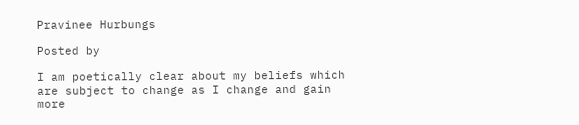Pravinee Hurbungs

Posted by

I am poetically clear about my beliefs which are subject to change as I change and gain more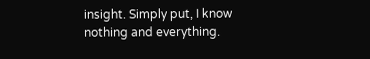insight. Simply put, I know nothing and everything.